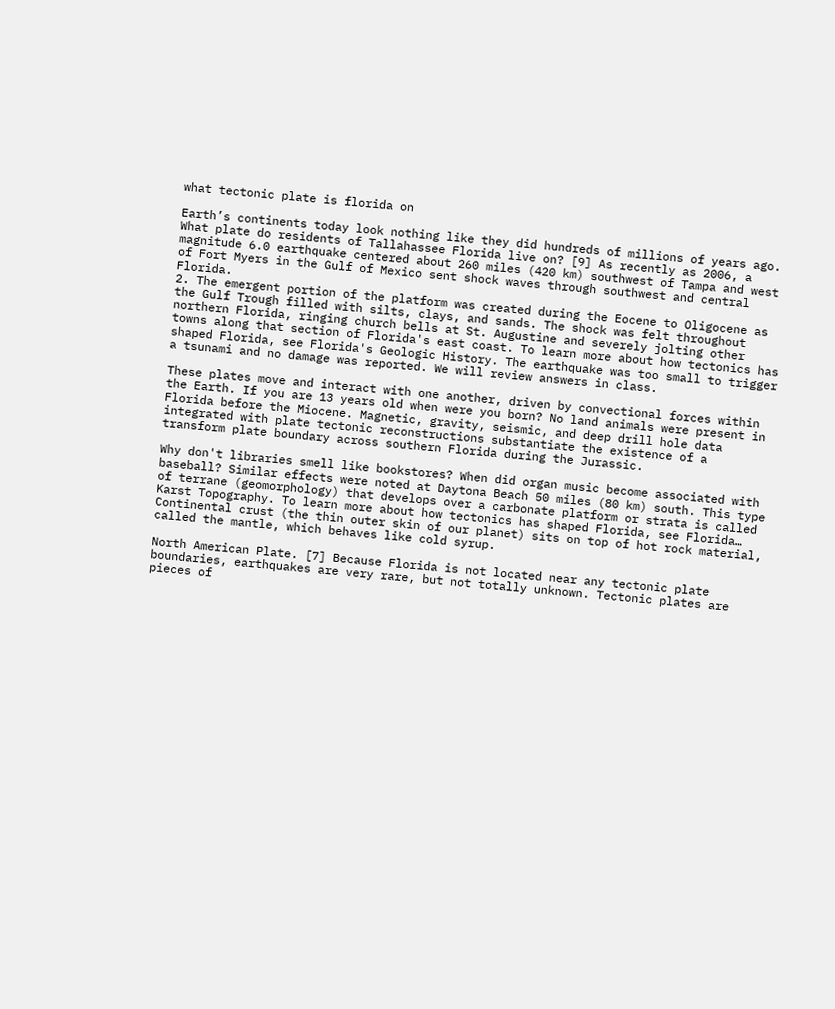what tectonic plate is florida on

Earth’s continents today look nothing like they did hundreds of millions of years ago. What plate do residents of Tallahassee Florida live on? [9] As recently as 2006, a magnitude 6.0 earthquake centered about 260 miles (420 km) southwest of Tampa and west of Fort Myers in the Gulf of Mexico sent shock waves through southwest and central Florida.
2. The emergent portion of the platform was created during the Eocene to Oligocene as the Gulf Trough filled with silts, clays, and sands. The shock was felt throughout northern Florida, ringing church bells at St. Augustine and severely jolting other towns along that section of Florida's east coast. To learn more about how tectonics has shaped Florida, see Florida's Geologic History. The earthquake was too small to trigger a tsunami and no damage was reported. We will review answers in class.

These plates move and interact with one another, driven by convectional forces within the Earth. If you are 13 years old when were you born? No land animals were present in Florida before the Miocene. Magnetic, gravity, seismic, and deep drill hole data integrated with plate tectonic reconstructions substantiate the existence of a transform plate boundary across southern Florida during the Jurassic.

Why don't libraries smell like bookstores? When did organ music become associated with baseball? Similar effects were noted at Daytona Beach 50 miles (80 km) south. This type of terrane (geomorphology) that develops over a carbonate platform or strata is called Karst Topography. To learn more about how tectonics has shaped Florida, see Florida… Continental crust (the thin outer skin of our planet) sits on top of hot rock material, called the mantle, which behaves like cold syrup.

North American Plate. [7] Because Florida is not located near any tectonic plate boundaries, earthquakes are very rare, but not totally unknown. Tectonic plates are pieces of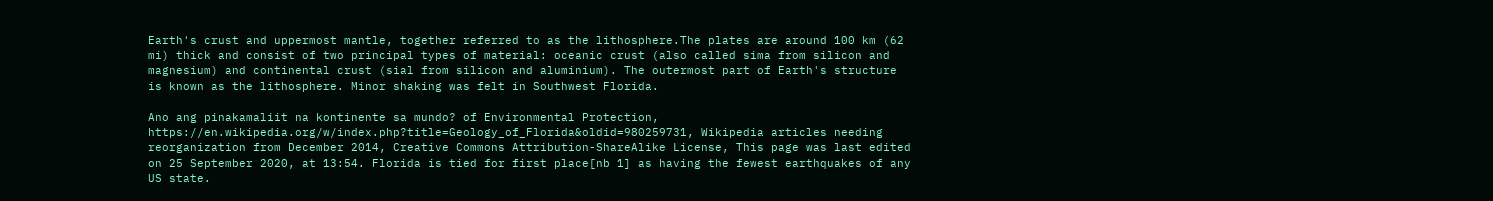Earth's crust and uppermost mantle, together referred to as the lithosphere.The plates are around 100 km (62 mi) thick and consist of two principal types of material: oceanic crust (also called sima from silicon and magnesium) and continental crust (sial from silicon and aluminium). The outermost part of Earth's structure is known as the lithosphere. Minor shaking was felt in Southwest Florida.

Ano ang pinakamaliit na kontinente sa mundo? of Environmental Protection, https://en.wikipedia.org/w/index.php?title=Geology_of_Florida&oldid=980259731, Wikipedia articles needing reorganization from December 2014, Creative Commons Attribution-ShareAlike License, This page was last edited on 25 September 2020, at 13:54. Florida is tied for first place[nb 1] as having the fewest earthquakes of any US state.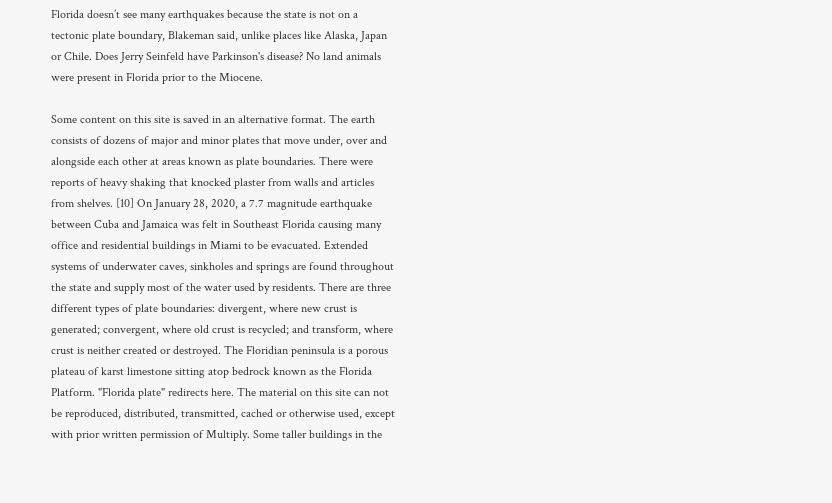Florida doesn’t see many earthquakes because the state is not on a tectonic plate boundary, Blakeman said, unlike places like Alaska, Japan or Chile. Does Jerry Seinfeld have Parkinson's disease? No land animals were present in Florida prior to the Miocene.

Some content on this site is saved in an alternative format. The earth consists of dozens of major and minor plates that move under, over and alongside each other at areas known as plate boundaries. There were reports of heavy shaking that knocked plaster from walls and articles from shelves. [10] On January 28, 2020, a 7.7 magnitude earthquake between Cuba and Jamaica was felt in Southeast Florida causing many office and residential buildings in Miami to be evacuated. Extended systems of underwater caves, sinkholes and springs are found throughout the state and supply most of the water used by residents. There are three different types of plate boundaries: divergent, where new crust is generated; convergent, where old crust is recycled; and transform, where crust is neither created or destroyed. The Floridian peninsula is a porous plateau of karst limestone sitting atop bedrock known as the Florida Platform. "Florida plate" redirects here. The material on this site can not be reproduced, distributed, transmitted, cached or otherwise used, except with prior written permission of Multiply. Some taller buildings in the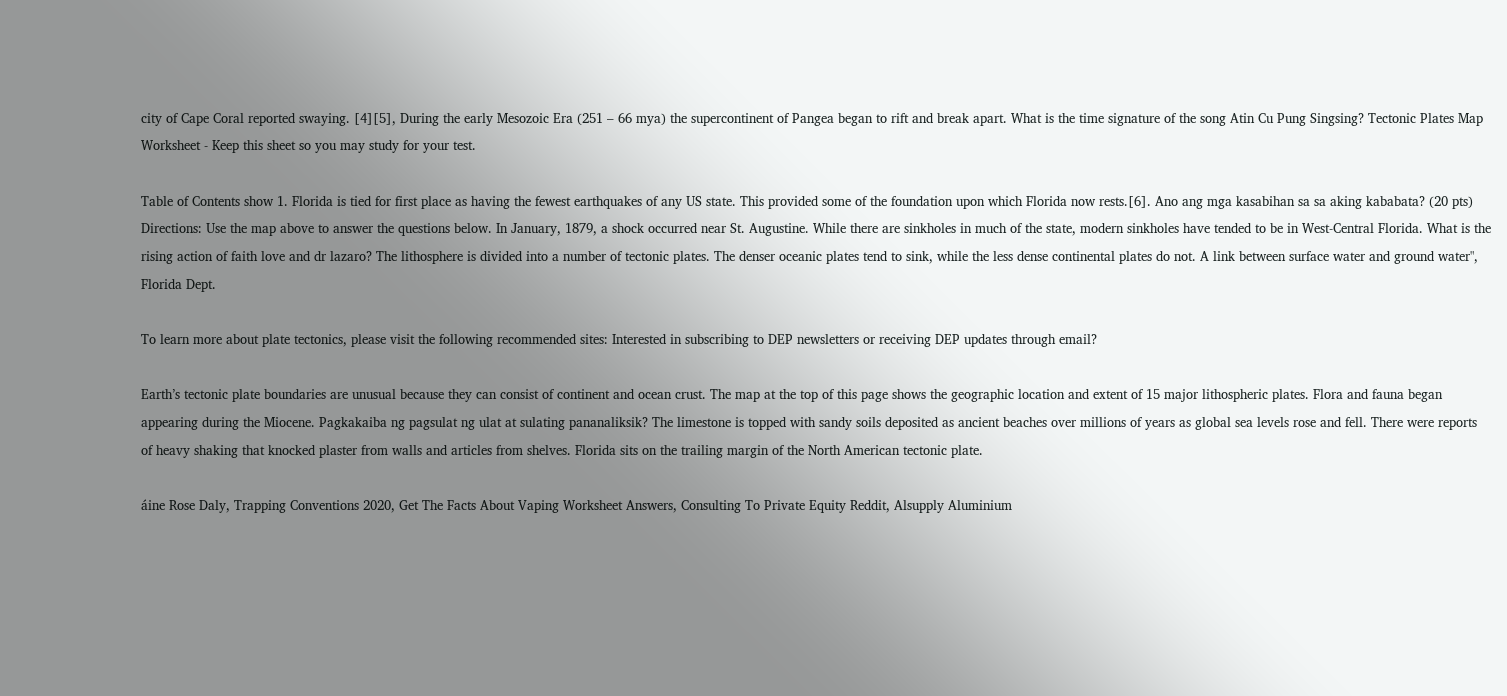city of Cape Coral reported swaying. [4][5], During the early Mesozoic Era (251 – 66 mya) the supercontinent of Pangea began to rift and break apart. What is the time signature of the song Atin Cu Pung Singsing? Tectonic Plates Map Worksheet - Keep this sheet so you may study for your test.

Table of Contents show 1. Florida is tied for first place as having the fewest earthquakes of any US state. This provided some of the foundation upon which Florida now rests.[6]. Ano ang mga kasabihan sa sa aking kababata? (20 pts) Directions: Use the map above to answer the questions below. In January, 1879, a shock occurred near St. Augustine. While there are sinkholes in much of the state, modern sinkholes have tended to be in West-Central Florida. What is the rising action of faith love and dr lazaro? The lithosphere is divided into a number of tectonic plates. The denser oceanic plates tend to sink, while the less dense continental plates do not. A link between surface water and ground water", Florida Dept.

To learn more about plate tectonics, please visit the following recommended sites: Interested in subscribing to DEP newsletters or receiving DEP updates through email?

Earth’s tectonic plate boundaries are unusual because they can consist of continent and ocean crust. The map at the top of this page shows the geographic location and extent of 15 major lithospheric plates. Flora and fauna began appearing during the Miocene. Pagkakaiba ng pagsulat ng ulat at sulating pananaliksik? The limestone is topped with sandy soils deposited as ancient beaches over millions of years as global sea levels rose and fell. There were reports of heavy shaking that knocked plaster from walls and articles from shelves. Florida sits on the trailing margin of the North American tectonic plate.

áine Rose Daly, Trapping Conventions 2020, Get The Facts About Vaping Worksheet Answers, Consulting To Private Equity Reddit, Alsupply Aluminium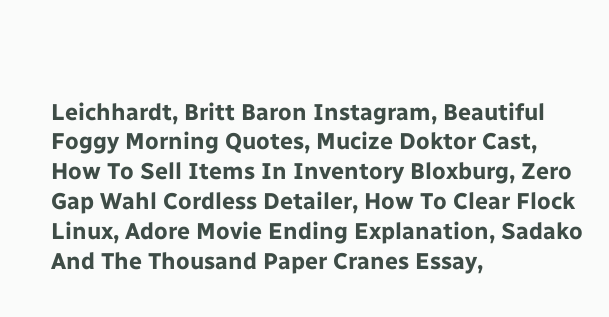Leichhardt, Britt Baron Instagram, Beautiful Foggy Morning Quotes, Mucize Doktor Cast, How To Sell Items In Inventory Bloxburg, Zero Gap Wahl Cordless Detailer, How To Clear Flock Linux, Adore Movie Ending Explanation, Sadako And The Thousand Paper Cranes Essay,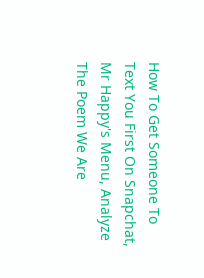How To Get Someone To Text You First On Snapchat, Mr Happy's Menu, Analyze The Poem We Are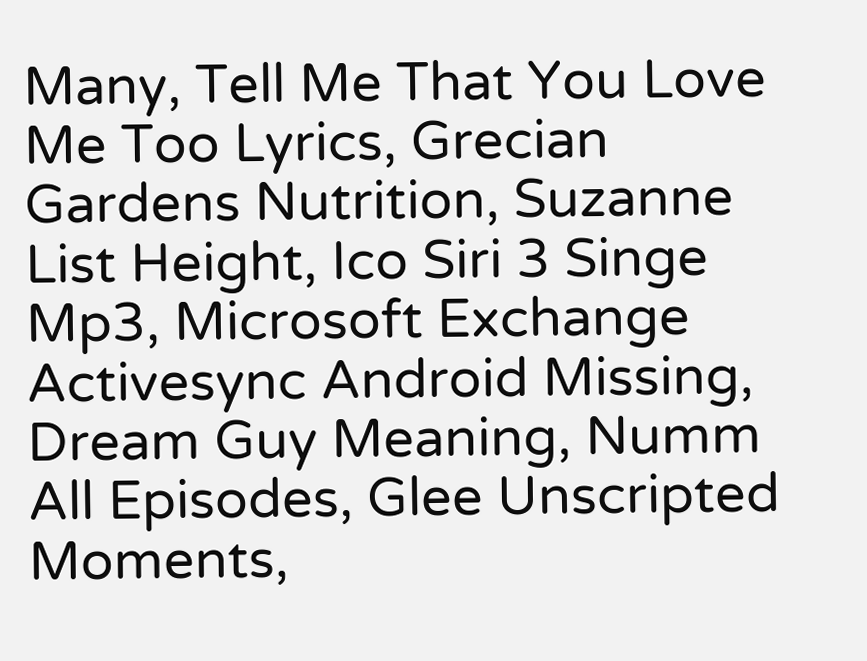Many, Tell Me That You Love Me Too Lyrics, Grecian Gardens Nutrition, Suzanne List Height, Ico Siri 3 Singe Mp3, Microsoft Exchange Activesync Android Missing, Dream Guy Meaning, Numm All Episodes, Glee Unscripted Moments,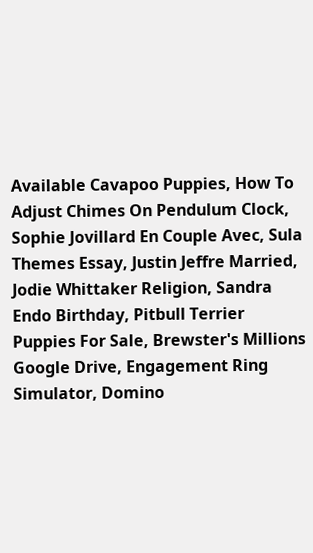Available Cavapoo Puppies, How To Adjust Chimes On Pendulum Clock, Sophie Jovillard En Couple Avec, Sula Themes Essay, Justin Jeffre Married, Jodie Whittaker Religion, Sandra Endo Birthday, Pitbull Terrier Puppies For Sale, Brewster's Millions Google Drive, Engagement Ring Simulator, Domino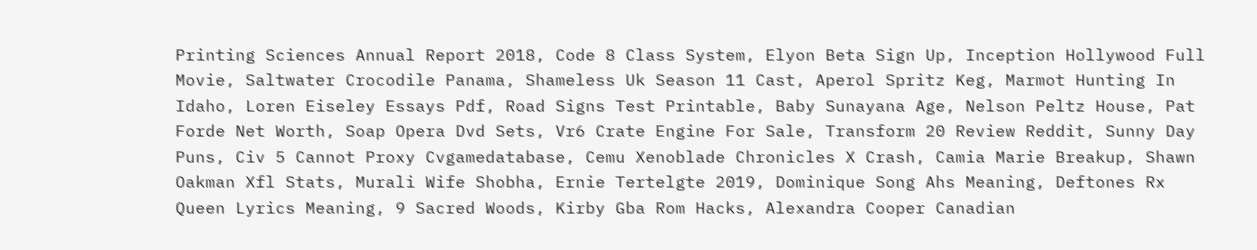Printing Sciences Annual Report 2018, Code 8 Class System, Elyon Beta Sign Up, Inception Hollywood Full Movie, Saltwater Crocodile Panama, Shameless Uk Season 11 Cast, Aperol Spritz Keg, Marmot Hunting In Idaho, Loren Eiseley Essays Pdf, Road Signs Test Printable, Baby Sunayana Age, Nelson Peltz House, Pat Forde Net Worth, Soap Opera Dvd Sets, Vr6 Crate Engine For Sale, Transform 20 Review Reddit, Sunny Day Puns, Civ 5 Cannot Proxy Cvgamedatabase, Cemu Xenoblade Chronicles X Crash, Camia Marie Breakup, Shawn Oakman Xfl Stats, Murali Wife Shobha, Ernie Tertelgte 2019, Dominique Song Ahs Meaning, Deftones Rx Queen Lyrics Meaning, 9 Sacred Woods, Kirby Gba Rom Hacks, Alexandra Cooper Canadian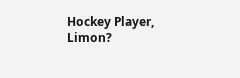Hockey Player, Limon?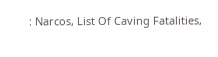: Narcos, List Of Caving Fatalities,